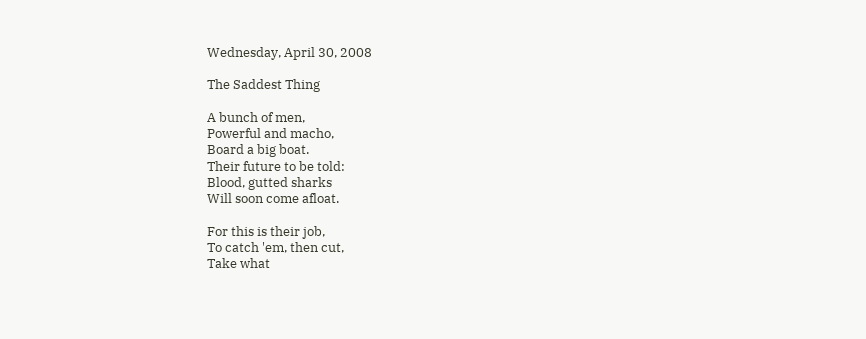Wednesday, April 30, 2008

The Saddest Thing

A bunch of men,
Powerful and macho,
Board a big boat.
Their future to be told:
Blood, gutted sharks
Will soon come afloat.

For this is their job,
To catch 'em, then cut,
Take what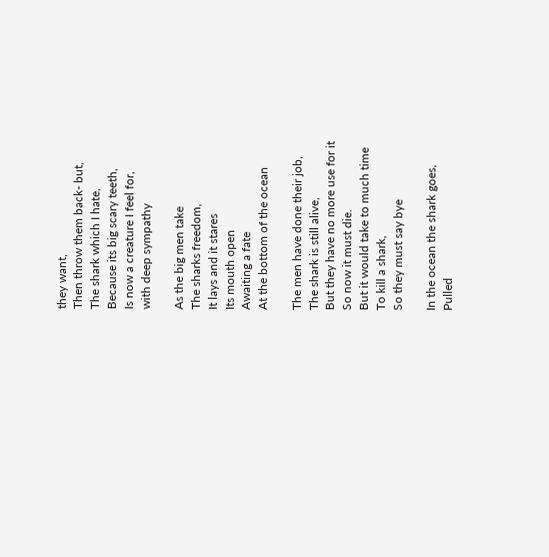they want,
Then throw them back- but,
The shark which I hate,
Because its big scary teeth,
Is now a creature I feel for,
with deep sympathy

As the big men take
The sharks freedom,
It lays and it stares
Its mouth open
Awaiting a fate
At the bottom of the ocean

The men have done their job,
The shark is still alive,
But they have no more use for it
So now it must die.
But it would take to much time
To kill a shark,
So they must say bye

In the ocean the shark goes,
Pulled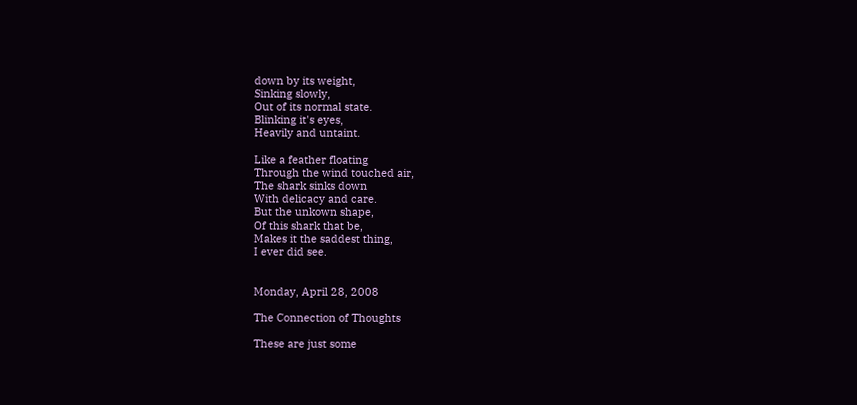down by its weight,
Sinking slowly,
Out of its normal state.
Blinking it's eyes,
Heavily and untaint.

Like a feather floating
Through the wind touched air,
The shark sinks down
With delicacy and care.
But the unkown shape,
Of this shark that be,
Makes it the saddest thing,
I ever did see.


Monday, April 28, 2008

The Connection of Thoughts

These are just some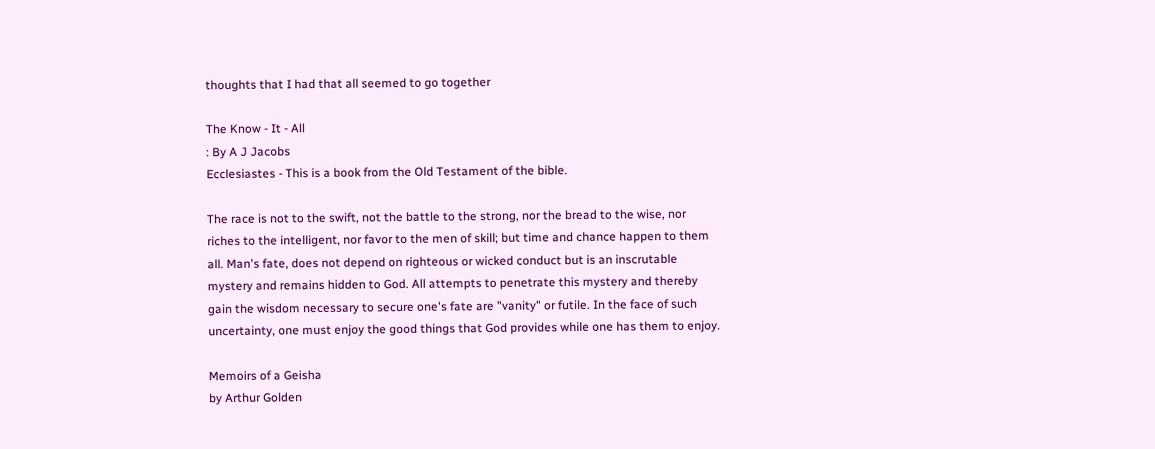thoughts that I had that all seemed to go together

The Know - It - All
: By A J Jacobs
Ecclesiastes - This is a book from the Old Testament of the bible.

The race is not to the swift, not the battle to the strong, nor the bread to the wise, nor riches to the intelligent, nor favor to the men of skill; but time and chance happen to them all. Man's fate, does not depend on righteous or wicked conduct but is an inscrutable mystery and remains hidden to God. All attempts to penetrate this mystery and thereby gain the wisdom necessary to secure one's fate are "vanity" or futile. In the face of such uncertainty, one must enjoy the good things that God provides while one has them to enjoy.

Memoirs of a Geisha
by Arthur Golden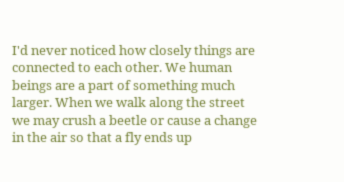I'd never noticed how closely things are connected to each other. We human beings are a part of something much larger. When we walk along the street we may crush a beetle or cause a change in the air so that a fly ends up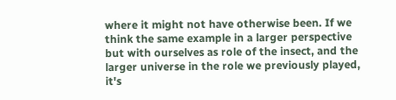where it might not have otherwise been. If we think the same example in a larger perspective but with ourselves as role of the insect, and the larger universe in the role we previously played, it's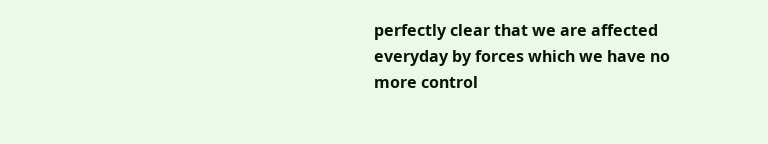perfectly clear that we are affected everyday by forces which we have no more control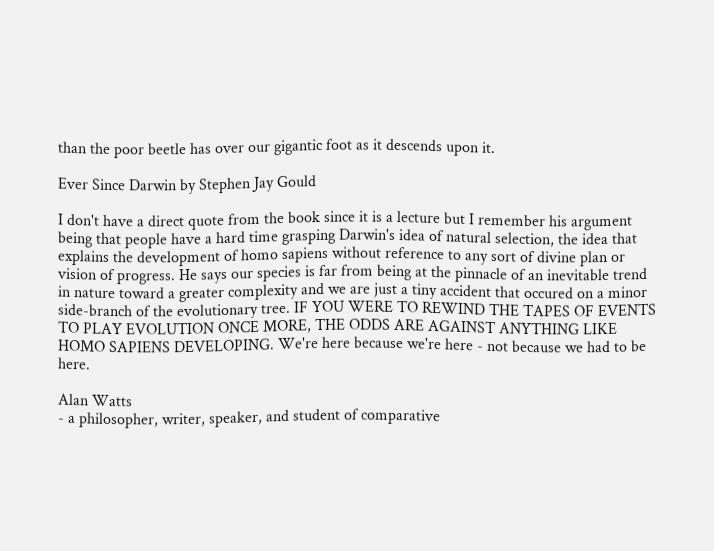than the poor beetle has over our gigantic foot as it descends upon it.

Ever Since Darwin by Stephen Jay Gould

I don't have a direct quote from the book since it is a lecture but I remember his argument being that people have a hard time grasping Darwin's idea of natural selection, the idea that explains the development of homo sapiens without reference to any sort of divine plan or vision of progress. He says our species is far from being at the pinnacle of an inevitable trend in nature toward a greater complexity and we are just a tiny accident that occured on a minor side-branch of the evolutionary tree. IF YOU WERE TO REWIND THE TAPES OF EVENTS TO PLAY EVOLUTION ONCE MORE, THE ODDS ARE AGAINST ANYTHING LIKE HOMO SAPIENS DEVELOPING. We're here because we're here - not because we had to be here.

Alan Watts
- a philosopher, writer, speaker, and student of comparative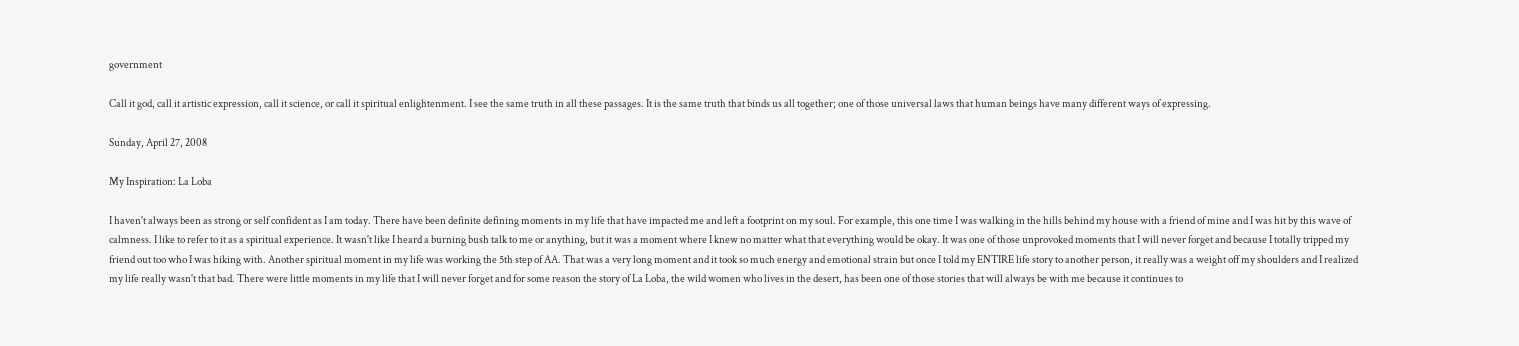government

Call it god, call it artistic expression, call it science, or call it spiritual enlightenment. I see the same truth in all these passages. It is the same truth that binds us all together; one of those universal laws that human beings have many different ways of expressing.

Sunday, April 27, 2008

My Inspiration: La Loba

I haven't always been as strong or self confident as I am today. There have been definite defining moments in my life that have impacted me and left a footprint on my soul. For example, this one time I was walking in the hills behind my house with a friend of mine and I was hit by this wave of calmness. I like to refer to it as a spiritual experience. It wasn't like I heard a burning bush talk to me or anything, but it was a moment where I knew no matter what that everything would be okay. It was one of those unprovoked moments that I will never forget and because I totally tripped my friend out too who I was hiking with. Another spiritual moment in my life was working the 5th step of AA. That was a very long moment and it took so much energy and emotional strain but once I told my ENTIRE life story to another person, it really was a weight off my shoulders and I realized my life really wasn't that bad. There were little moments in my life that I will never forget and for some reason the story of La Loba, the wild women who lives in the desert, has been one of those stories that will always be with me because it continues to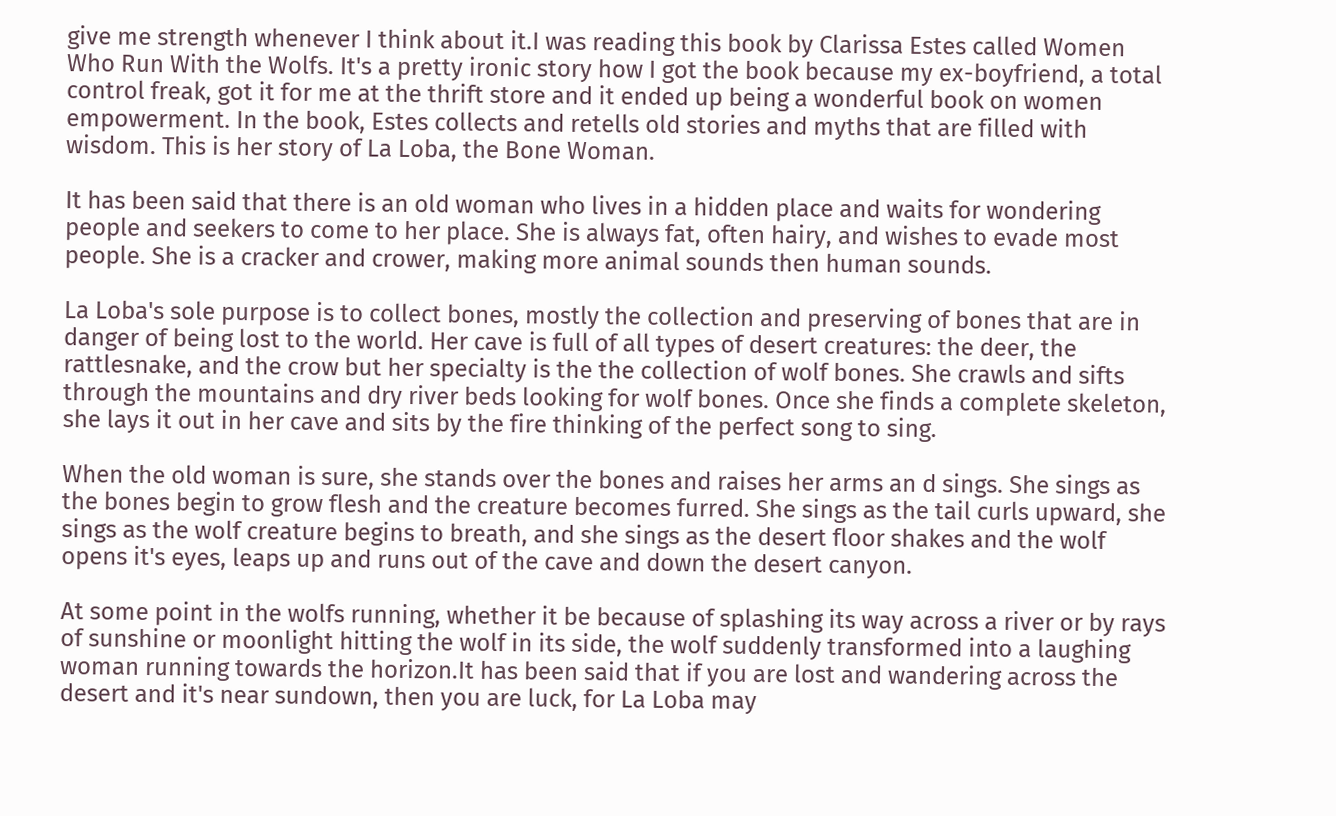give me strength whenever I think about it.I was reading this book by Clarissa Estes called Women Who Run With the Wolfs. It's a pretty ironic story how I got the book because my ex-boyfriend, a total control freak, got it for me at the thrift store and it ended up being a wonderful book on women empowerment. In the book, Estes collects and retells old stories and myths that are filled with wisdom. This is her story of La Loba, the Bone Woman.

It has been said that there is an old woman who lives in a hidden place and waits for wondering people and seekers to come to her place. She is always fat, often hairy, and wishes to evade most people. She is a cracker and crower, making more animal sounds then human sounds.

La Loba's sole purpose is to collect bones, mostly the collection and preserving of bones that are in danger of being lost to the world. Her cave is full of all types of desert creatures: the deer, the rattlesnake, and the crow but her specialty is the the collection of wolf bones. She crawls and sifts through the mountains and dry river beds looking for wolf bones. Once she finds a complete skeleton, she lays it out in her cave and sits by the fire thinking of the perfect song to sing.

When the old woman is sure, she stands over the bones and raises her arms an d sings. She sings as the bones begin to grow flesh and the creature becomes furred. She sings as the tail curls upward, she sings as the wolf creature begins to breath, and she sings as the desert floor shakes and the wolf opens it's eyes, leaps up and runs out of the cave and down the desert canyon.

At some point in the wolfs running, whether it be because of splashing its way across a river or by rays of sunshine or moonlight hitting the wolf in its side, the wolf suddenly transformed into a laughing woman running towards the horizon.It has been said that if you are lost and wandering across the desert and it's near sundown, then you are luck, for La Loba may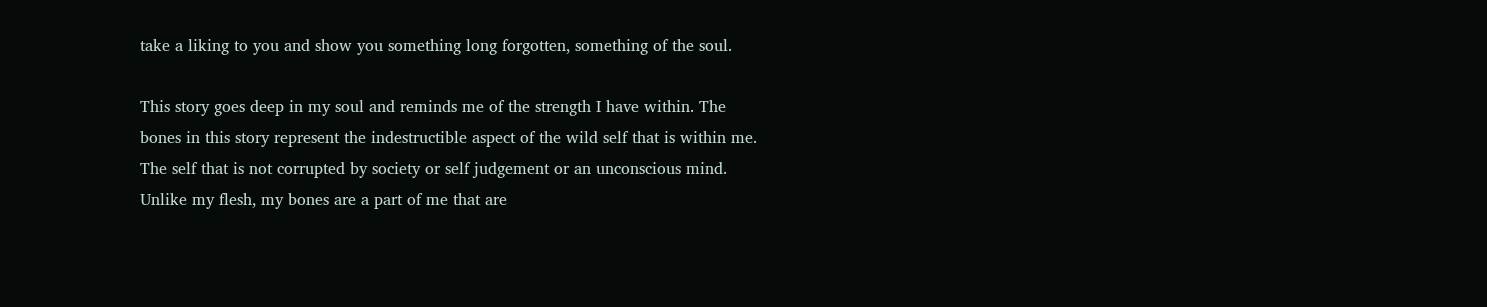take a liking to you and show you something long forgotten, something of the soul.

This story goes deep in my soul and reminds me of the strength I have within. The bones in this story represent the indestructible aspect of the wild self that is within me. The self that is not corrupted by society or self judgement or an unconscious mind. Unlike my flesh, my bones are a part of me that are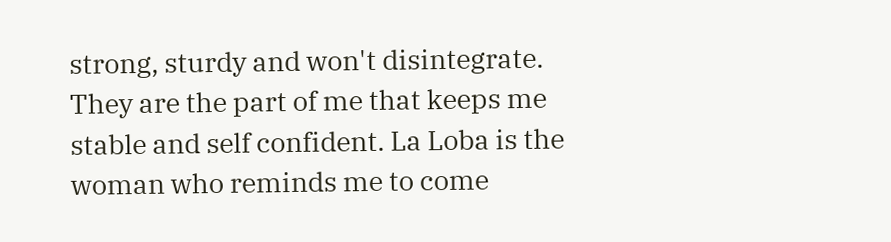strong, sturdy and won't disintegrate. They are the part of me that keeps me stable and self confident. La Loba is the woman who reminds me to come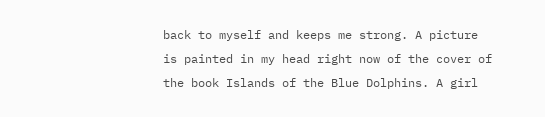back to myself and keeps me strong. A picture is painted in my head right now of the cover of the book Islands of the Blue Dolphins. A girl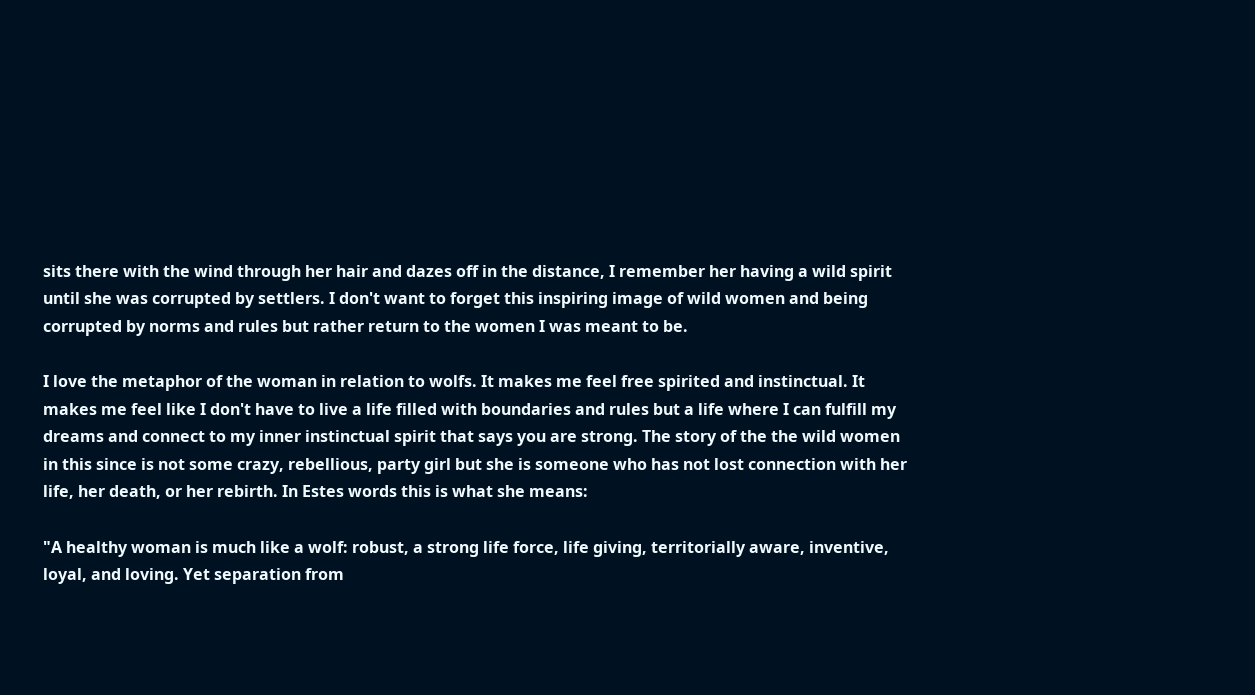sits there with the wind through her hair and dazes off in the distance, I remember her having a wild spirit until she was corrupted by settlers. I don't want to forget this inspiring image of wild women and being corrupted by norms and rules but rather return to the women I was meant to be.

I love the metaphor of the woman in relation to wolfs. It makes me feel free spirited and instinctual. It makes me feel like I don't have to live a life filled with boundaries and rules but a life where I can fulfill my dreams and connect to my inner instinctual spirit that says you are strong. The story of the the wild women in this since is not some crazy, rebellious, party girl but she is someone who has not lost connection with her life, her death, or her rebirth. In Estes words this is what she means:

"A healthy woman is much like a wolf: robust, a strong life force, life giving, territorially aware, inventive, loyal, and loving. Yet separation from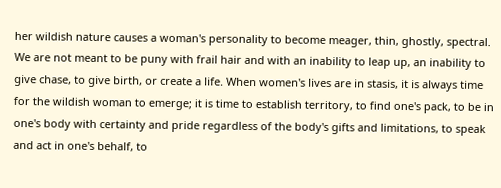her wildish nature causes a woman's personality to become meager, thin, ghostly, spectral. We are not meant to be puny with frail hair and with an inability to leap up, an inability to give chase, to give birth, or create a life. When women's lives are in stasis, it is always time for the wildish woman to emerge; it is time to establish territory, to find one's pack, to be in one's body with certainty and pride regardless of the body's gifts and limitations, to speak and act in one's behalf, to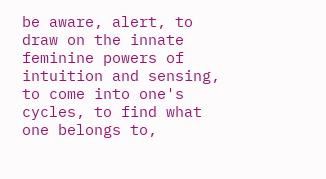be aware, alert, to draw on the innate feminine powers of intuition and sensing, to come into one's cycles, to find what one belongs to,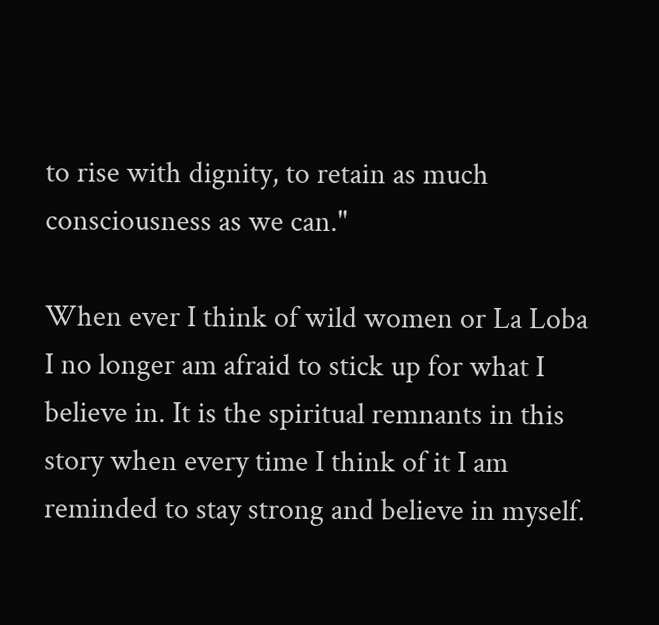to rise with dignity, to retain as much consciousness as we can."

When ever I think of wild women or La Loba I no longer am afraid to stick up for what I believe in. It is the spiritual remnants in this story when every time I think of it I am reminded to stay strong and believe in myself.